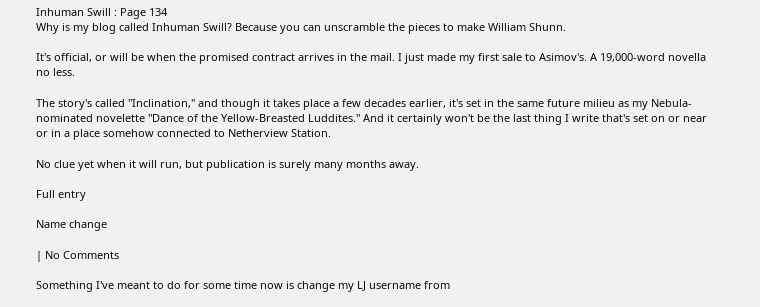Inhuman Swill : Page 134
Why is my blog called Inhuman Swill? Because you can unscramble the pieces to make William Shunn.

It's official, or will be when the promised contract arrives in the mail. I just made my first sale to Asimov's. A 19,000-word novella no less.

The story's called "Inclination," and though it takes place a few decades earlier, it's set in the same future milieu as my Nebula-nominated novelette "Dance of the Yellow-Breasted Luddites." And it certainly won't be the last thing I write that's set on or near or in a place somehow connected to Netherview Station.

No clue yet when it will run, but publication is surely many months away.

Full entry

Name change

| No Comments

Something I've meant to do for some time now is change my LJ username from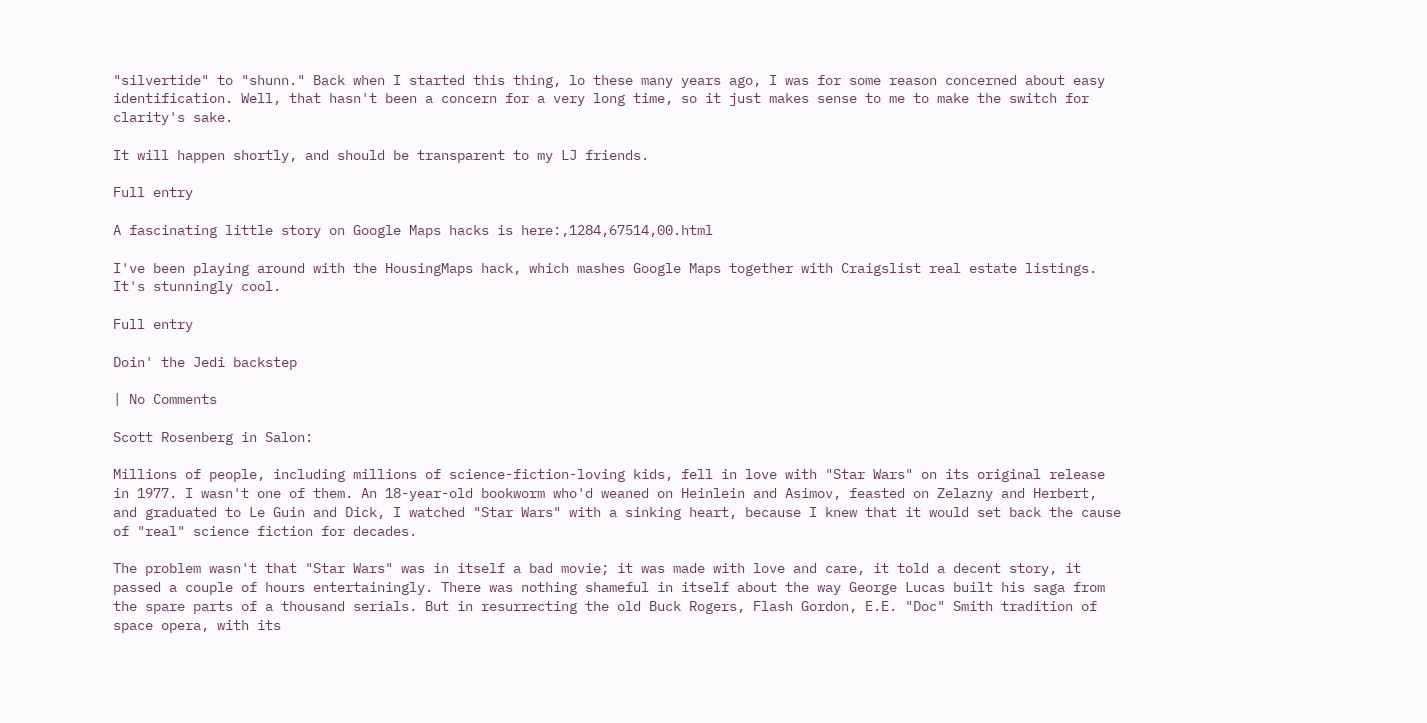"silvertide" to "shunn." Back when I started this thing, lo these many years ago, I was for some reason concerned about easy identification. Well, that hasn't been a concern for a very long time, so it just makes sense to me to make the switch for clarity's sake.

It will happen shortly, and should be transparent to my LJ friends.

Full entry

A fascinating little story on Google Maps hacks is here:,1284,67514,00.html

I've been playing around with the HousingMaps hack, which mashes Google Maps together with Craigslist real estate listings. It's stunningly cool.

Full entry

Doin' the Jedi backstep

| No Comments

Scott Rosenberg in Salon:

Millions of people, including millions of science-fiction-loving kids, fell in love with "Star Wars" on its original release in 1977. I wasn't one of them. An 18-year-old bookworm who'd weaned on Heinlein and Asimov, feasted on Zelazny and Herbert, and graduated to Le Guin and Dick, I watched "Star Wars" with a sinking heart, because I knew that it would set back the cause of "real" science fiction for decades.

The problem wasn't that "Star Wars" was in itself a bad movie; it was made with love and care, it told a decent story, it passed a couple of hours entertainingly. There was nothing shameful in itself about the way George Lucas built his saga from the spare parts of a thousand serials. But in resurrecting the old Buck Rogers, Flash Gordon, E.E. "Doc" Smith tradition of space opera, with its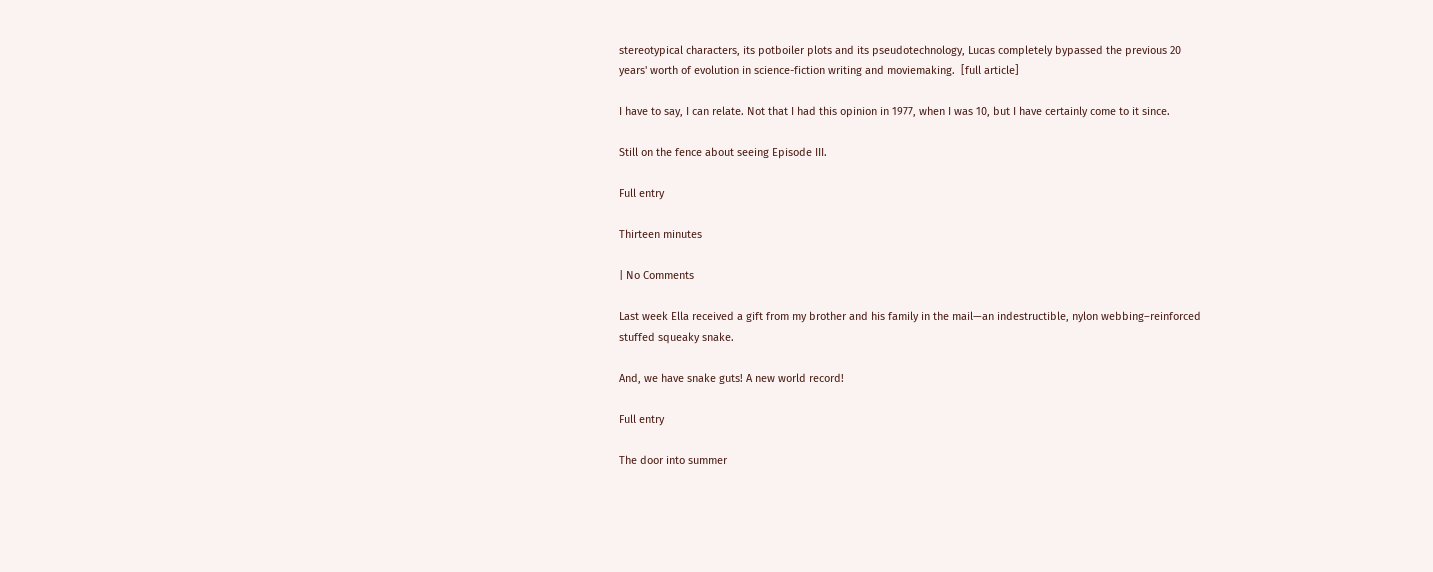stereotypical characters, its potboiler plots and its pseudotechnology, Lucas completely bypassed the previous 20 years' worth of evolution in science-fiction writing and moviemaking.  [full article]

I have to say, I can relate. Not that I had this opinion in 1977, when I was 10, but I have certainly come to it since.

Still on the fence about seeing Episode III.

Full entry

Thirteen minutes

| No Comments

Last week Ella received a gift from my brother and his family in the mail—an indestructible, nylon webbing–reinforced stuffed squeaky snake.

And, we have snake guts! A new world record!

Full entry

The door into summer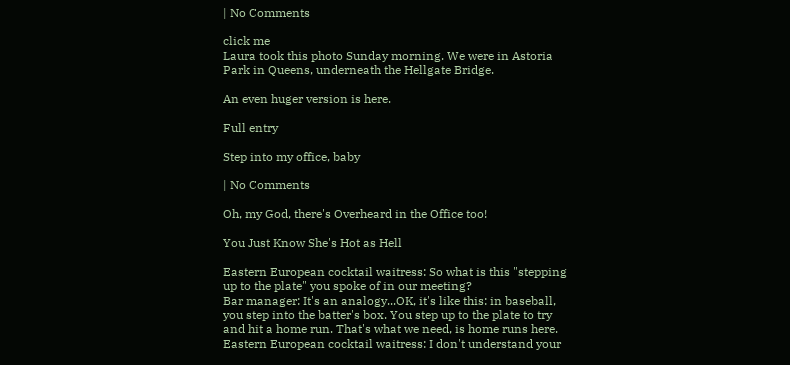| No Comments

click me
Laura took this photo Sunday morning. We were in Astoria Park in Queens, underneath the Hellgate Bridge.

An even huger version is here.

Full entry

Step into my office, baby

| No Comments

Oh, my God, there's Overheard in the Office too!

You Just Know She's Hot as Hell

Eastern European cocktail waitress: So what is this "stepping up to the plate" you spoke of in our meeting?
Bar manager: It's an analogy...OK, it's like this: in baseball, you step into the batter's box. You step up to the plate to try and hit a home run. That's what we need, is home runs here.
Eastern European cocktail waitress: I don't understand your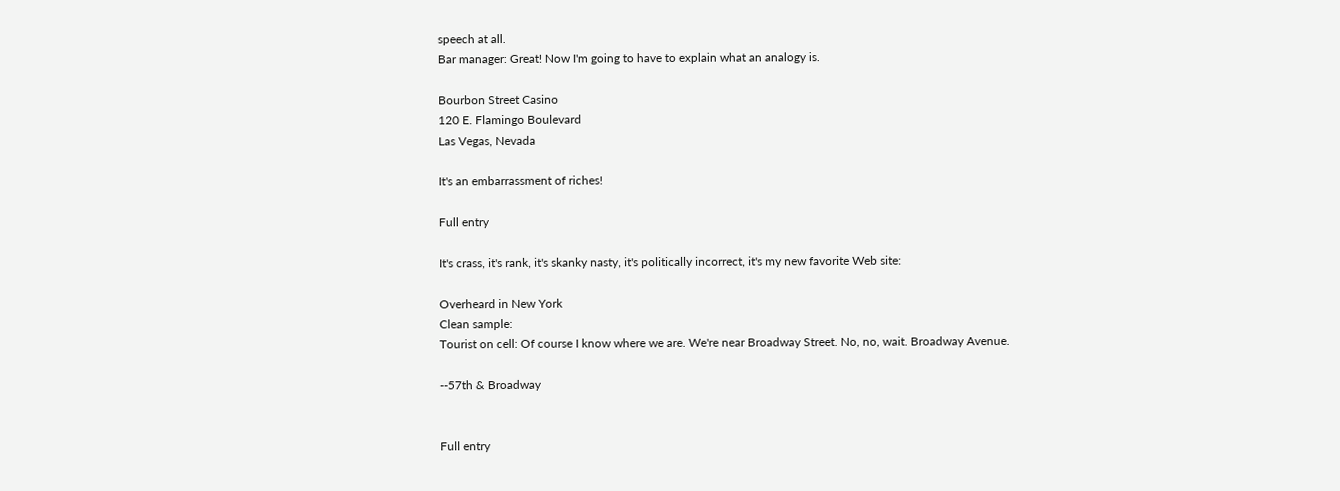speech at all.
Bar manager: Great! Now I'm going to have to explain what an analogy is.

Bourbon Street Casino
120 E. Flamingo Boulevard
Las Vegas, Nevada

It's an embarrassment of riches!

Full entry

It's crass, it's rank, it's skanky nasty, it's politically incorrect, it's my new favorite Web site:

Overheard in New York
Clean sample:
Tourist on cell: Of course I know where we are. We're near Broadway Street. No, no, wait. Broadway Avenue.

--57th & Broadway


Full entry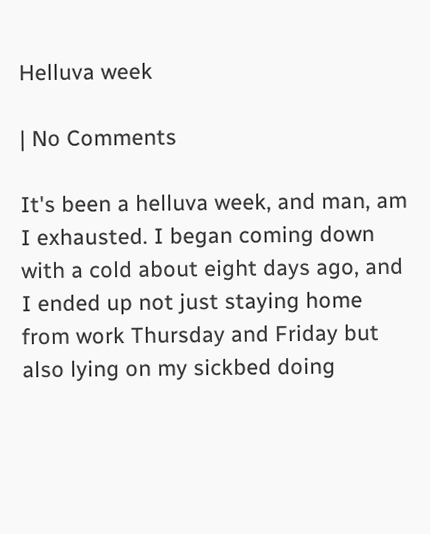Helluva week

| No Comments

It's been a helluva week, and man, am I exhausted. I began coming down with a cold about eight days ago, and I ended up not just staying home from work Thursday and Friday but also lying on my sickbed doing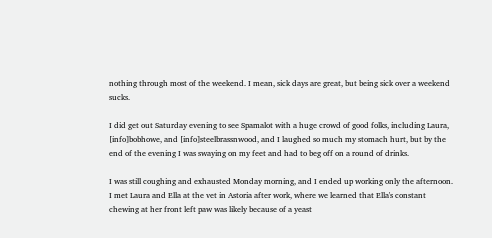nothing through most of the weekend. I mean, sick days are great, but being sick over a weekend sucks.

I did get out Saturday evening to see Spamalot with a huge crowd of good folks, including Laura, [info]bobhowe, and [info]steelbrassnwood, and I laughed so much my stomach hurt, but by the end of the evening I was swaying on my feet and had to beg off on a round of drinks.

I was still coughing and exhausted Monday morning, and I ended up working only the afternoon. I met Laura and Ella at the vet in Astoria after work, where we learned that Ella's constant chewing at her front left paw was likely because of a yeast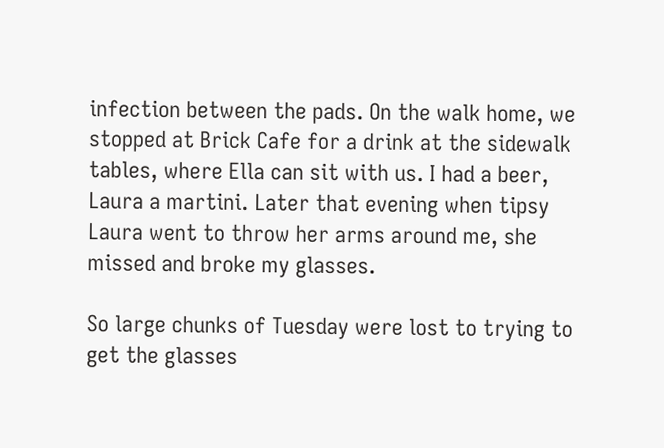infection between the pads. On the walk home, we stopped at Brick Cafe for a drink at the sidewalk tables, where Ella can sit with us. I had a beer, Laura a martini. Later that evening when tipsy Laura went to throw her arms around me, she missed and broke my glasses.

So large chunks of Tuesday were lost to trying to get the glasses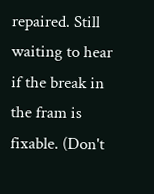repaired. Still waiting to hear if the break in the fram is fixable. (Don't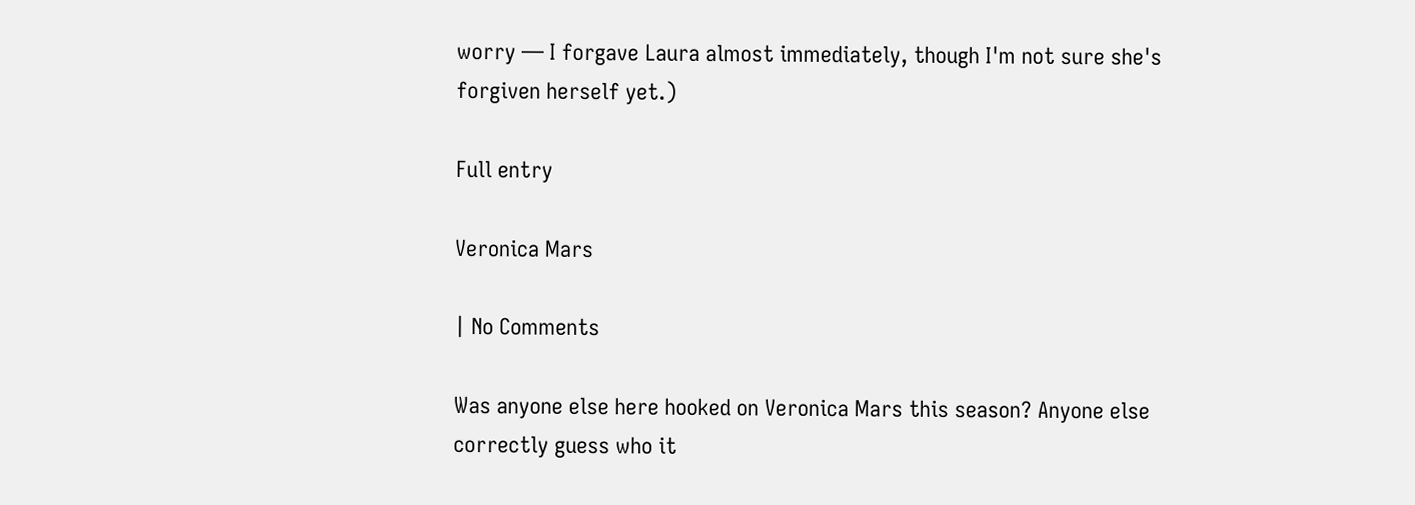worry — I forgave Laura almost immediately, though I'm not sure she's forgiven herself yet.)

Full entry

Veronica Mars

| No Comments

Was anyone else here hooked on Veronica Mars this season? Anyone else correctly guess who it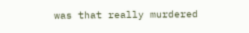was that really murdered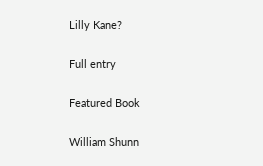Lilly Kane?

Full entry

Featured Book

William Shunn